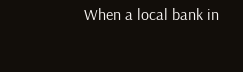When a local bank in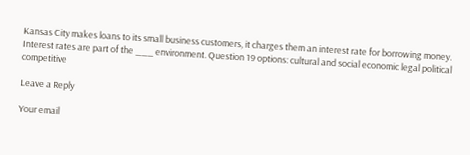Kansas City makes loans to its small business customers, it charges them an interest rate for borrowing money. Interest rates are part of the ___ environment. Question 19 options: cultural and social economic legal political competitive

Leave a Reply

Your email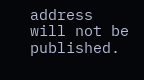address will not be published.